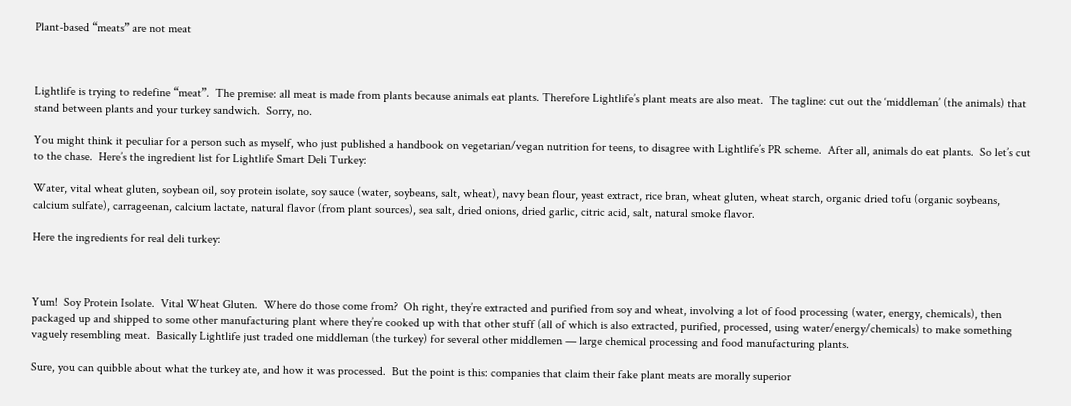Plant-based “meats” are not meat



Lightlife is trying to redefine “meat”.  The premise: all meat is made from plants because animals eat plants. Therefore Lightlife’s plant meats are also meat.  The tagline: cut out the ‘middleman’ (the animals) that stand between plants and your turkey sandwich.  Sorry, no.

You might think it peculiar for a person such as myself, who just published a handbook on vegetarian/vegan nutrition for teens, to disagree with Lightlife’s PR scheme.  After all, animals do eat plants.  So let’s cut to the chase.  Here’s the ingredient list for Lightlife Smart Deli Turkey:

Water, vital wheat gluten, soybean oil, soy protein isolate, soy sauce (water, soybeans, salt, wheat), navy bean flour, yeast extract, rice bran, wheat gluten, wheat starch, organic dried tofu (organic soybeans, calcium sulfate), carrageenan, calcium lactate, natural flavor (from plant sources), sea salt, dried onions, dried garlic, citric acid, salt, natural smoke flavor.

Here the ingredients for real deli turkey:



Yum!  Soy Protein Isolate.  Vital Wheat Gluten.  Where do those come from?  Oh right, they’re extracted and purified from soy and wheat, involving a lot of food processing (water, energy, chemicals), then packaged up and shipped to some other manufacturing plant where they’re cooked up with that other stuff (all of which is also extracted, purified, processed, using water/energy/chemicals) to make something vaguely resembling meat.  Basically Lightlife just traded one middleman (the turkey) for several other middlemen — large chemical processing and food manufacturing plants.

Sure, you can quibble about what the turkey ate, and how it was processed.  But the point is this: companies that claim their fake plant meats are morally superior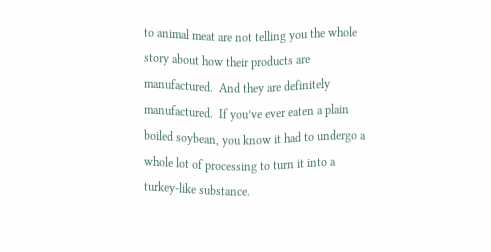to animal meat are not telling you the whole story about how their products are manufactured.  And they are definitely manufactured.  If you’ve ever eaten a plain boiled soybean, you know it had to undergo a whole lot of processing to turn it into a turkey-like substance.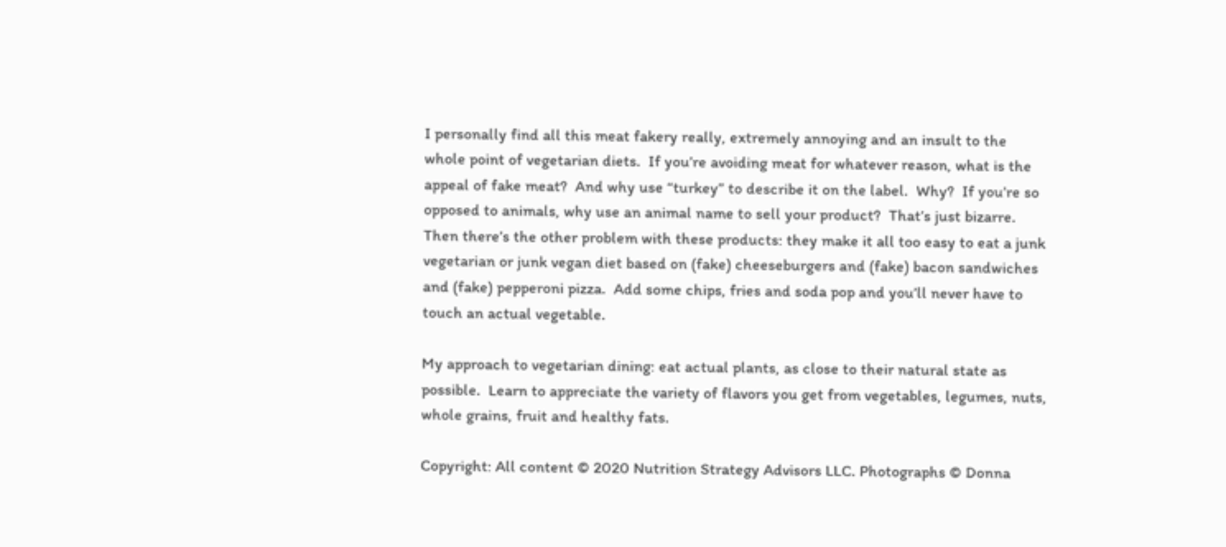I personally find all this meat fakery really, extremely annoying and an insult to the whole point of vegetarian diets.  If you’re avoiding meat for whatever reason, what is the appeal of fake meat?  And why use “turkey” to describe it on the label.  Why?  If you’re so opposed to animals, why use an animal name to sell your product?  That’s just bizarre.  Then there’s the other problem with these products: they make it all too easy to eat a junk vegetarian or junk vegan diet based on (fake) cheeseburgers and (fake) bacon sandwiches and (fake) pepperoni pizza.  Add some chips, fries and soda pop and you’ll never have to touch an actual vegetable.

My approach to vegetarian dining: eat actual plants, as close to their natural state as possible.  Learn to appreciate the variety of flavors you get from vegetables, legumes, nuts, whole grains, fruit and healthy fats.

Copyright: All content © 2020 Nutrition Strategy Advisors LLC. Photographs © Donna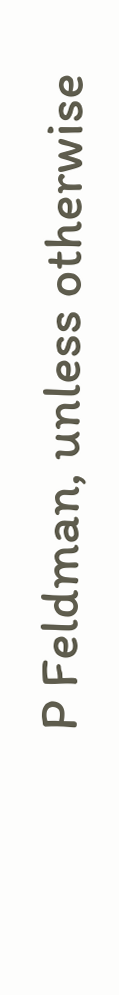P Feldman, unless otherwise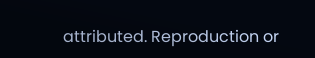attributed. Reproduction or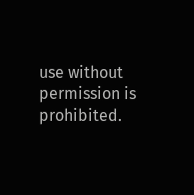use without permission is prohibited.